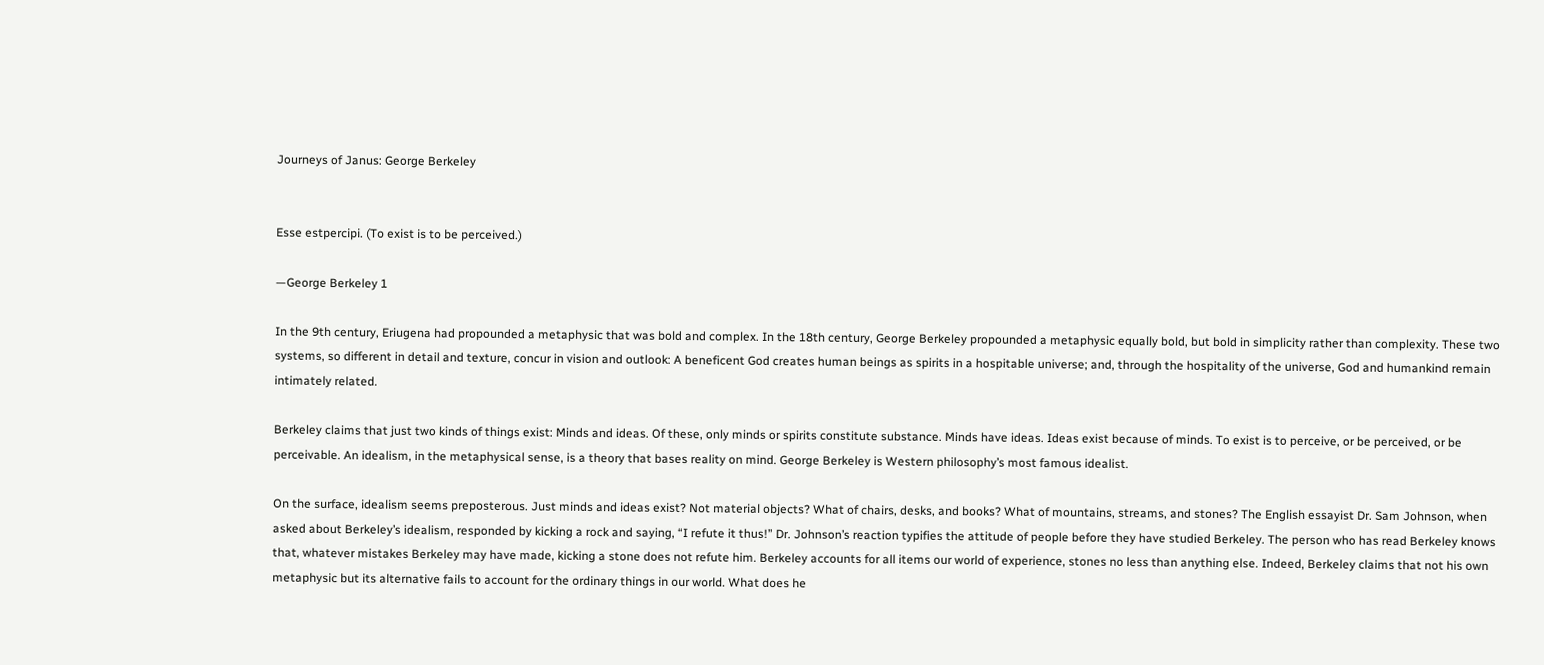Journeys of Janus: George Berkeley


Esse estpercipi. (To exist is to be perceived.)

—George Berkeley 1

In the 9th century, Eriugena had propounded a metaphysic that was bold and complex. In the 18th century, George Berkeley propounded a metaphysic equally bold, but bold in simplicity rather than complexity. These two systems, so different in detail and texture, concur in vision and outlook: A beneficent God creates human beings as spirits in a hospitable universe; and, through the hospitality of the universe, God and humankind remain intimately related.

Berkeley claims that just two kinds of things exist: Minds and ideas. Of these, only minds or spirits constitute substance. Minds have ideas. Ideas exist because of minds. To exist is to perceive, or be perceived, or be perceivable. An idealism, in the metaphysical sense, is a theory that bases reality on mind. George Berkeley is Western philosophy’s most famous idealist.

On the surface, idealism seems preposterous. Just minds and ideas exist? Not material objects? What of chairs, desks, and books? What of mountains, streams, and stones? The English essayist Dr. Sam Johnson, when asked about Berkeley’s idealism, responded by kicking a rock and saying, “I refute it thus!” Dr. Johnson’s reaction typifies the attitude of people before they have studied Berkeley. The person who has read Berkeley knows that, whatever mistakes Berkeley may have made, kicking a stone does not refute him. Berkeley accounts for all items our world of experience, stones no less than anything else. Indeed, Berkeley claims that not his own metaphysic but its alternative fails to account for the ordinary things in our world. What does he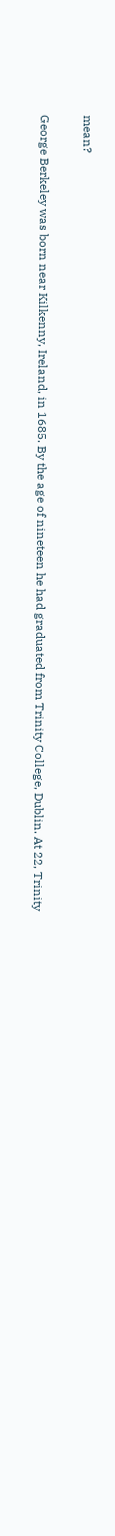mean?

George Berkeley was born near Kilkenny, Ireland, in 1685. By the age of nineteen he had graduated from Trinity College, Dublin. At 22, Trinity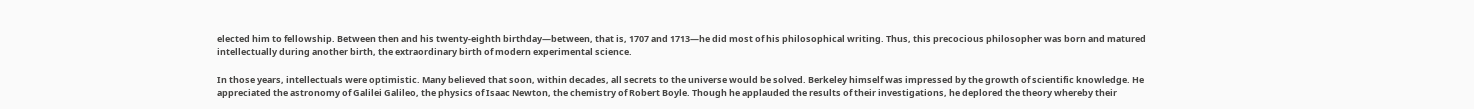elected him to fellowship. Between then and his twenty-eighth birthday—between, that is, 1707 and 1713—he did most of his philosophical writing. Thus, this precocious philosopher was born and matured intellectually during another birth, the extraordinary birth of modern experimental science.

In those years, intellectuals were optimistic. Many believed that soon, within decades, all secrets to the universe would be solved. Berkeley himself was impressed by the growth of scientific knowledge. He appreciated the astronomy of Galilei Galileo, the physics of Isaac Newton, the chemistry of Robert Boyle. Though he applauded the results of their investigations, he deplored the theory whereby their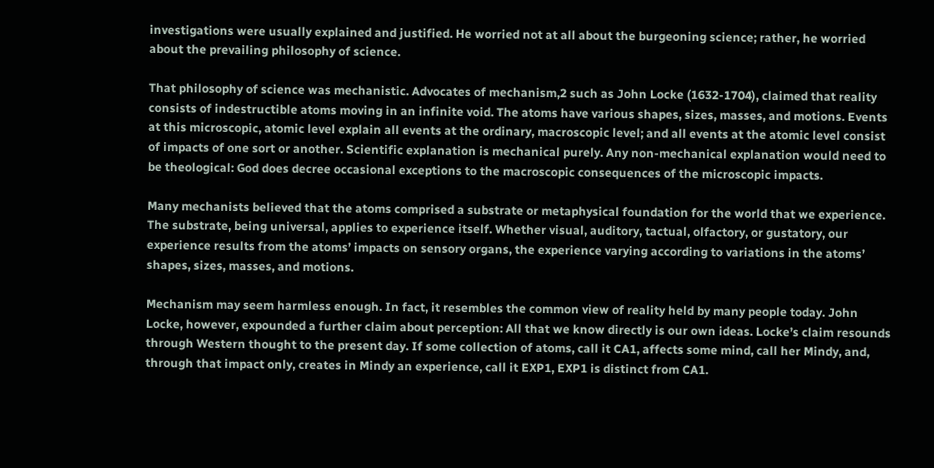investigations were usually explained and justified. He worried not at all about the burgeoning science; rather, he worried about the prevailing philosophy of science.

That philosophy of science was mechanistic. Advocates of mechanism,2 such as John Locke (1632-1704), claimed that reality consists of indestructible atoms moving in an infinite void. The atoms have various shapes, sizes, masses, and motions. Events at this microscopic, atomic level explain all events at the ordinary, macroscopic level; and all events at the atomic level consist of impacts of one sort or another. Scientific explanation is mechanical purely. Any non-mechanical explanation would need to be theological: God does decree occasional exceptions to the macroscopic consequences of the microscopic impacts.

Many mechanists believed that the atoms comprised a substrate or metaphysical foundation for the world that we experience. The substrate, being universal, applies to experience itself. Whether visual, auditory, tactual, olfactory, or gustatory, our experience results from the atoms’ impacts on sensory organs, the experience varying according to variations in the atoms’ shapes, sizes, masses, and motions.

Mechanism may seem harmless enough. In fact, it resembles the common view of reality held by many people today. John Locke, however, expounded a further claim about perception: All that we know directly is our own ideas. Locke’s claim resounds through Western thought to the present day. If some collection of atoms, call it CA1, affects some mind, call her Mindy, and, through that impact only, creates in Mindy an experience, call it EXP1, EXP1 is distinct from CA1.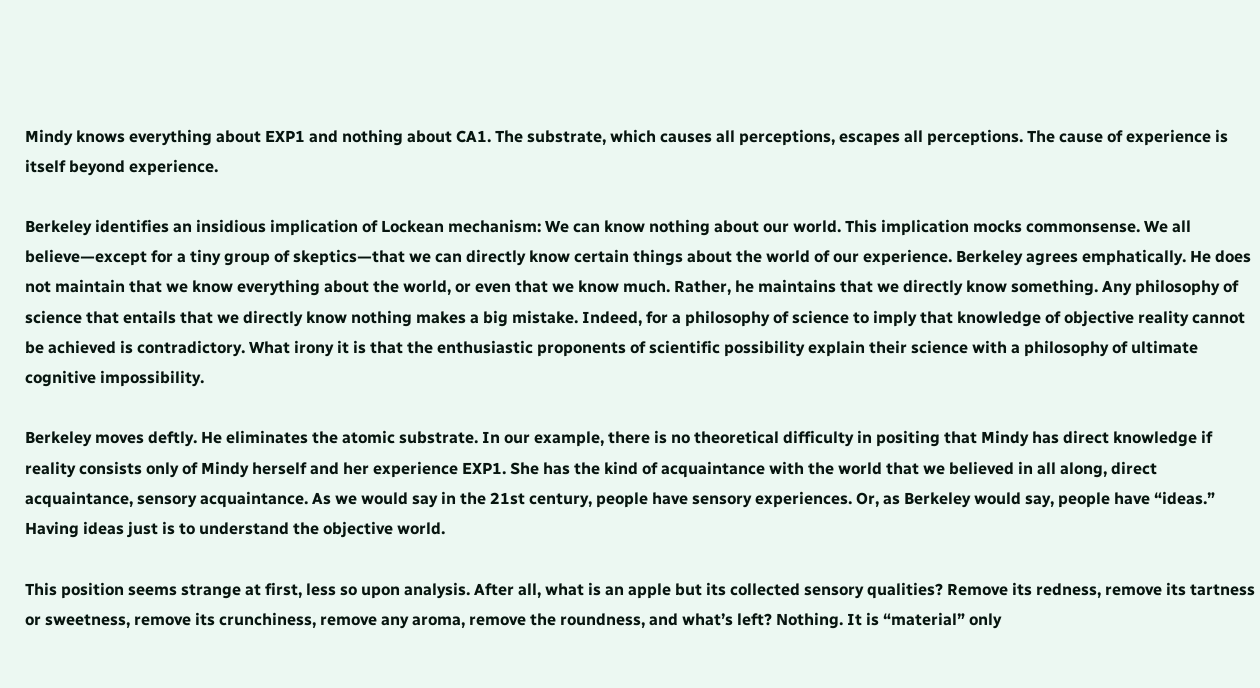Mindy knows everything about EXP1 and nothing about CA1. The substrate, which causes all perceptions, escapes all perceptions. The cause of experience is itself beyond experience.

Berkeley identifies an insidious implication of Lockean mechanism: We can know nothing about our world. This implication mocks commonsense. We all believe—except for a tiny group of skeptics—that we can directly know certain things about the world of our experience. Berkeley agrees emphatically. He does not maintain that we know everything about the world, or even that we know much. Rather, he maintains that we directly know something. Any philosophy of science that entails that we directly know nothing makes a big mistake. Indeed, for a philosophy of science to imply that knowledge of objective reality cannot be achieved is contradictory. What irony it is that the enthusiastic proponents of scientific possibility explain their science with a philosophy of ultimate cognitive impossibility.

Berkeley moves deftly. He eliminates the atomic substrate. In our example, there is no theoretical difficulty in positing that Mindy has direct knowledge if reality consists only of Mindy herself and her experience EXP1. She has the kind of acquaintance with the world that we believed in all along, direct acquaintance, sensory acquaintance. As we would say in the 21st century, people have sensory experiences. Or, as Berkeley would say, people have “ideas.” Having ideas just is to understand the objective world.

This position seems strange at first, less so upon analysis. After all, what is an apple but its collected sensory qualities? Remove its redness, remove its tartness or sweetness, remove its crunchiness, remove any aroma, remove the roundness, and what’s left? Nothing. It is “material” only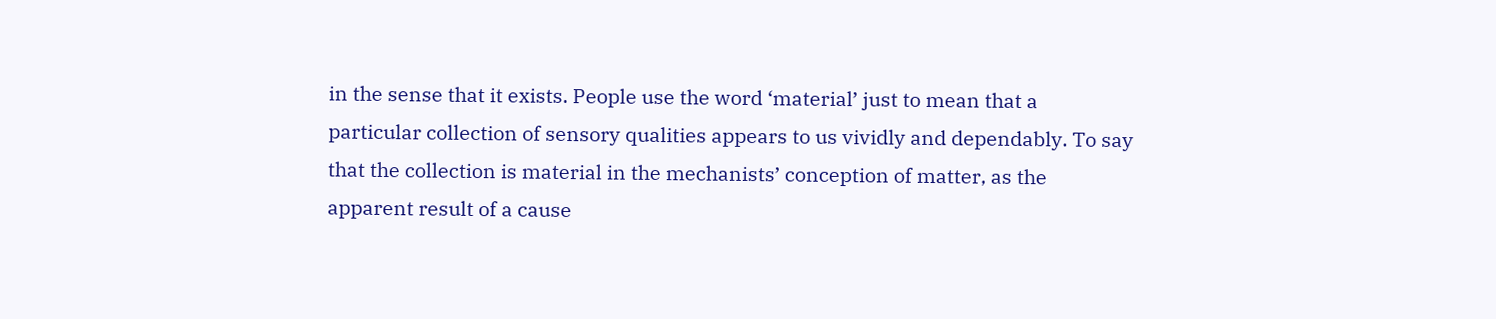in the sense that it exists. People use the word ‘material’ just to mean that a particular collection of sensory qualities appears to us vividly and dependably. To say that the collection is material in the mechanists’ conception of matter, as the apparent result of a cause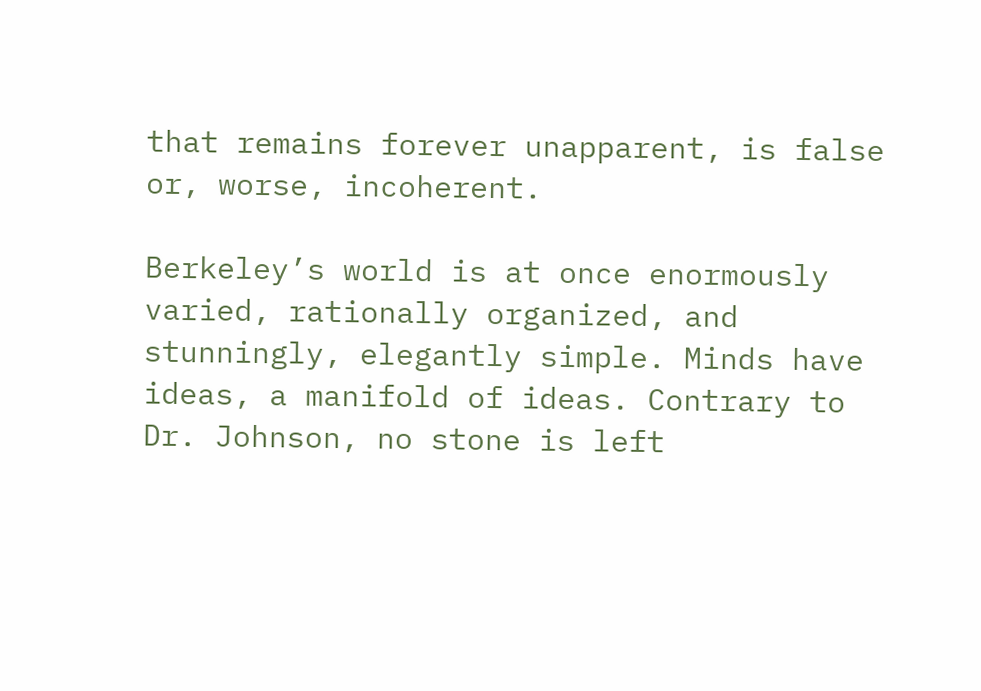that remains forever unapparent, is false or, worse, incoherent.

Berkeley’s world is at once enormously varied, rationally organized, and stunningly, elegantly simple. Minds have ideas, a manifold of ideas. Contrary to Dr. Johnson, no stone is left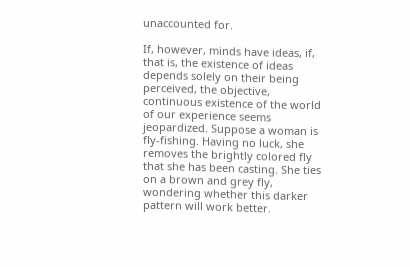unaccounted for.

If, however, minds have ideas, if, that is, the existence of ideas depends solely on their being perceived, the objective, continuous existence of the world of our experience seems jeopardized. Suppose a woman is fly-fishing. Having no luck, she removes the brightly colored fly that she has been casting. She ties on a brown and grey fly, wondering whether this darker pattern will work better.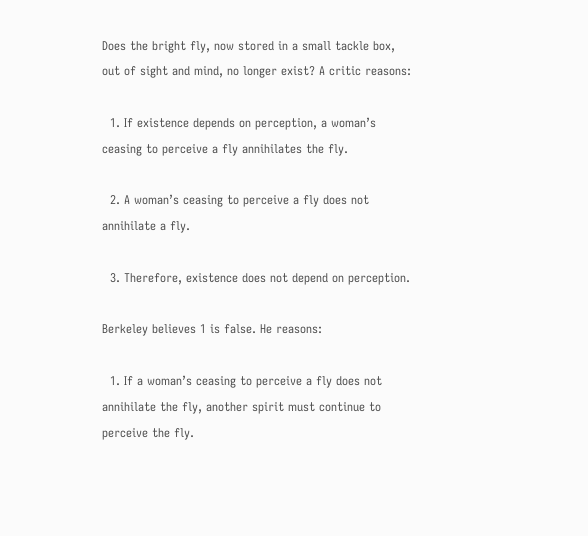Does the bright fly, now stored in a small tackle box, out of sight and mind, no longer exist? A critic reasons:

  1. If existence depends on perception, a woman’s ceasing to perceive a fly annihilates the fly.

  2. A woman’s ceasing to perceive a fly does not annihilate a fly.

  3. Therefore, existence does not depend on perception.

Berkeley believes 1 is false. He reasons:

  1. If a woman’s ceasing to perceive a fly does not annihilate the fly, another spirit must continue to perceive the fly.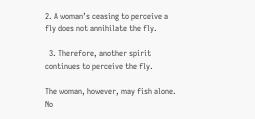2. A woman’s ceasing to perceive a fly does not annihilate the fly.

  3. Therefore, another spirit continues to perceive the fly.

The woman, however, may fish alone. No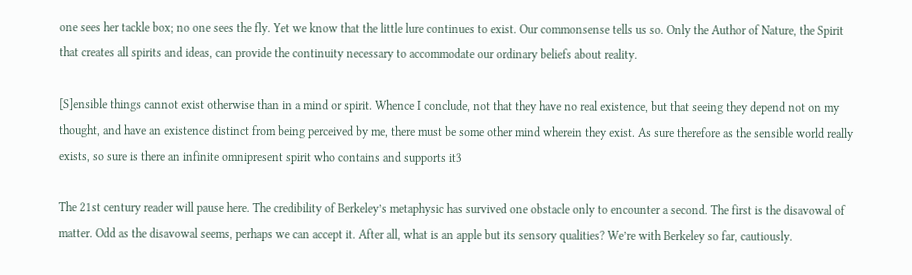one sees her tackle box; no one sees the fly. Yet we know that the little lure continues to exist. Our commonsense tells us so. Only the Author of Nature, the Spirit that creates all spirits and ideas, can provide the continuity necessary to accommodate our ordinary beliefs about reality.

[S]ensible things cannot exist otherwise than in a mind or spirit. Whence I conclude, not that they have no real existence, but that seeing they depend not on my thought, and have an existence distinct from being perceived by me, there must be some other mind wherein they exist. As sure therefore as the sensible world really exists, so sure is there an infinite omnipresent spirit who contains and supports it3

The 21st century reader will pause here. The credibility of Berkeley’s metaphysic has survived one obstacle only to encounter a second. The first is the disavowal of matter. Odd as the disavowal seems, perhaps we can accept it. After all, what is an apple but its sensory qualities? We’re with Berkeley so far, cautiously.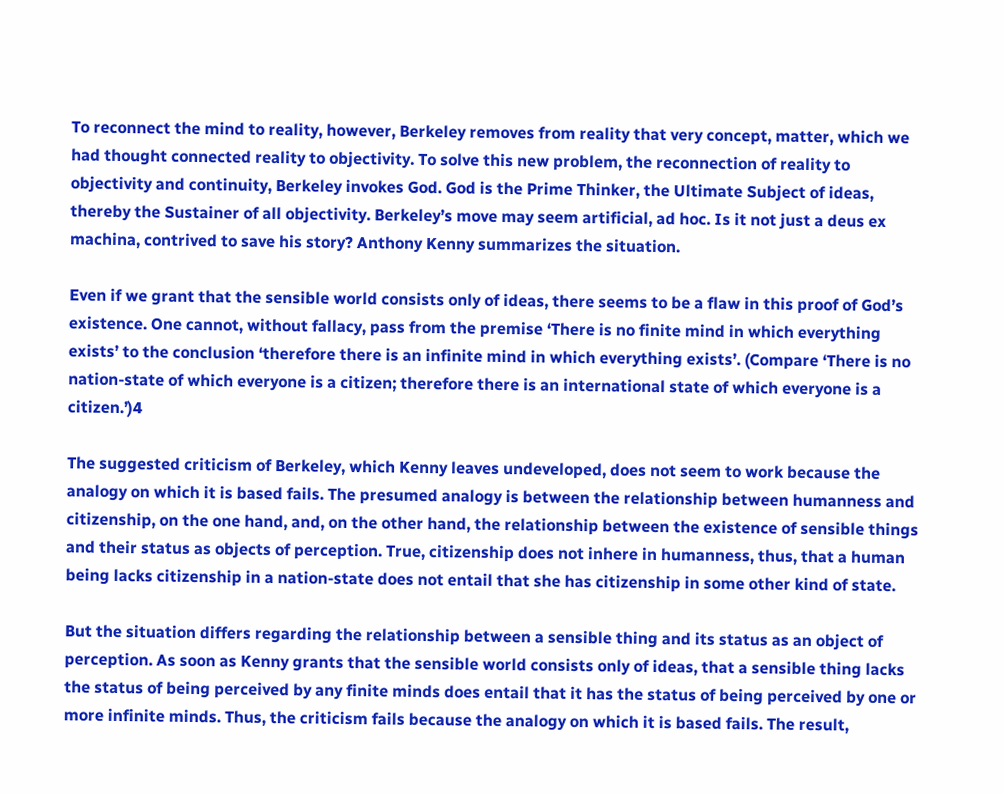To reconnect the mind to reality, however, Berkeley removes from reality that very concept, matter, which we had thought connected reality to objectivity. To solve this new problem, the reconnection of reality to objectivity and continuity, Berkeley invokes God. God is the Prime Thinker, the Ultimate Subject of ideas, thereby the Sustainer of all objectivity. Berkeley’s move may seem artificial, ad hoc. Is it not just a deus ex machina, contrived to save his story? Anthony Kenny summarizes the situation.

Even if we grant that the sensible world consists only of ideas, there seems to be a flaw in this proof of God’s existence. One cannot, without fallacy, pass from the premise ‘There is no finite mind in which everything exists’ to the conclusion ‘therefore there is an infinite mind in which everything exists’. (Compare ‘There is no nation-state of which everyone is a citizen; therefore there is an international state of which everyone is a citizen.’)4

The suggested criticism of Berkeley, which Kenny leaves undeveloped, does not seem to work because the analogy on which it is based fails. The presumed analogy is between the relationship between humanness and citizenship, on the one hand, and, on the other hand, the relationship between the existence of sensible things and their status as objects of perception. True, citizenship does not inhere in humanness, thus, that a human being lacks citizenship in a nation-state does not entail that she has citizenship in some other kind of state.

But the situation differs regarding the relationship between a sensible thing and its status as an object of perception. As soon as Kenny grants that the sensible world consists only of ideas, that a sensible thing lacks the status of being perceived by any finite minds does entail that it has the status of being perceived by one or more infinite minds. Thus, the criticism fails because the analogy on which it is based fails. The result,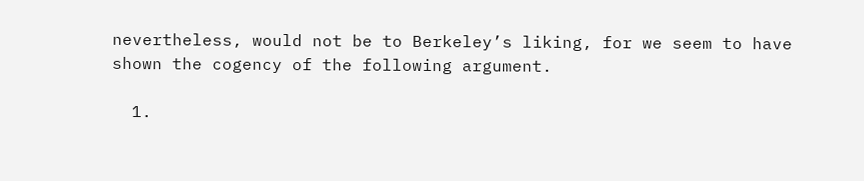nevertheless, would not be to Berkeley’s liking, for we seem to have shown the cogency of the following argument.

  1.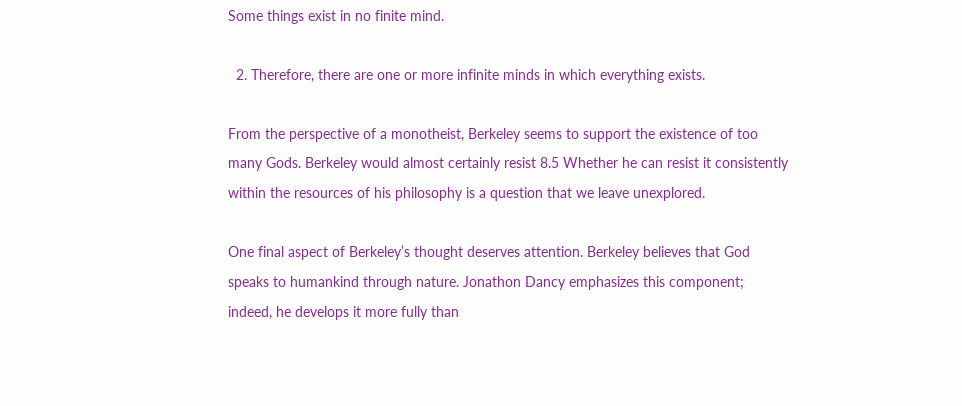Some things exist in no finite mind.

  2. Therefore, there are one or more infinite minds in which everything exists.

From the perspective of a monotheist, Berkeley seems to support the existence of too many Gods. Berkeley would almost certainly resist 8.5 Whether he can resist it consistently within the resources of his philosophy is a question that we leave unexplored.

One final aspect of Berkeley’s thought deserves attention. Berkeley believes that God speaks to humankind through nature. Jonathon Dancy emphasizes this component; indeed, he develops it more fully than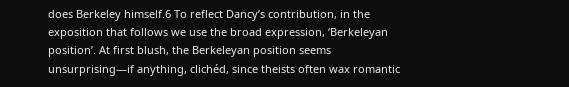does Berkeley himself.6 To reflect Dancy’s contribution, in the exposition that follows we use the broad expression, ‘Berkeleyan position’. At first blush, the Berkeleyan position seems unsurprising—if anything, clichéd, since theists often wax romantic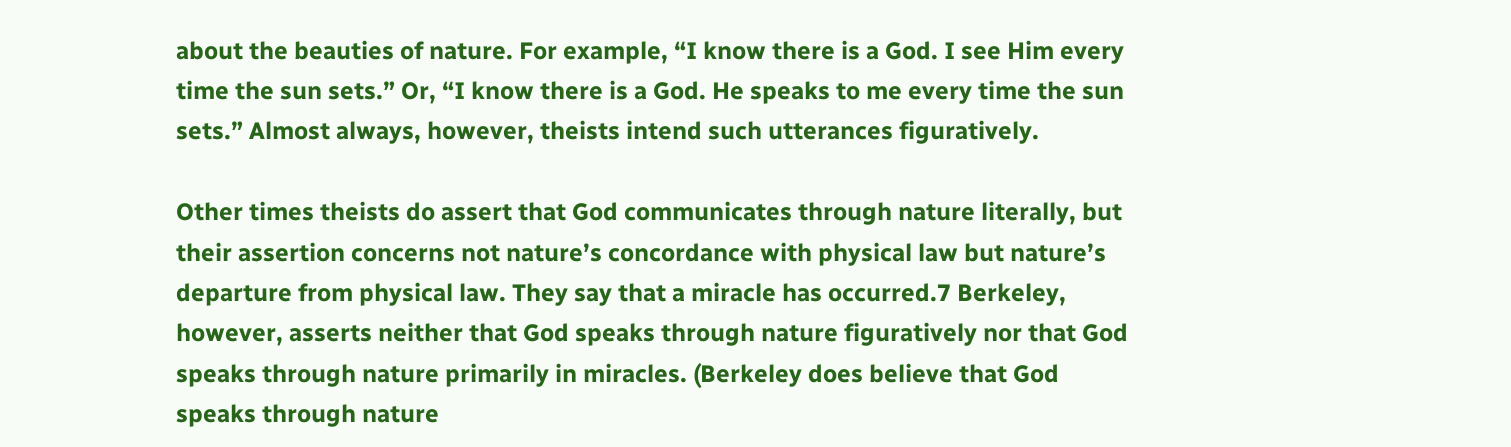about the beauties of nature. For example, “I know there is a God. I see Him every time the sun sets.” Or, “I know there is a God. He speaks to me every time the sun sets.” Almost always, however, theists intend such utterances figuratively.

Other times theists do assert that God communicates through nature literally, but their assertion concerns not nature’s concordance with physical law but nature’s departure from physical law. They say that a miracle has occurred.7 Berkeley, however, asserts neither that God speaks through nature figuratively nor that God speaks through nature primarily in miracles. (Berkeley does believe that God speaks through nature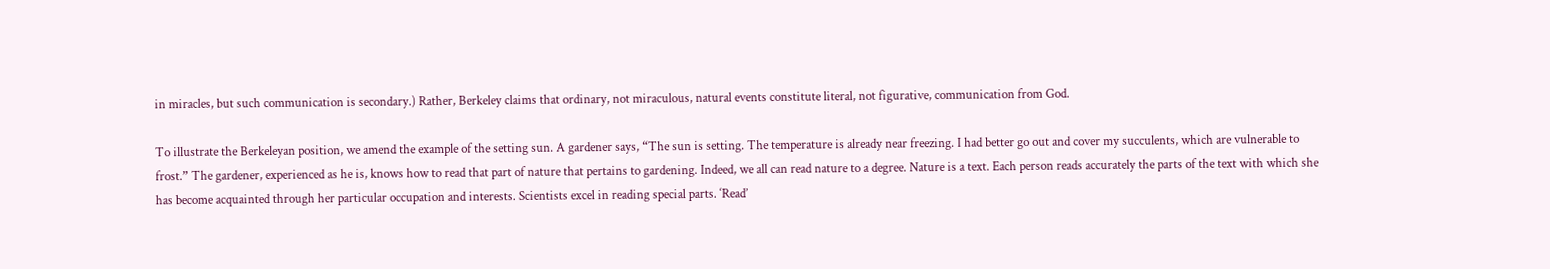in miracles, but such communication is secondary.) Rather, Berkeley claims that ordinary, not miraculous, natural events constitute literal, not figurative, communication from God.

To illustrate the Berkeleyan position, we amend the example of the setting sun. A gardener says, “The sun is setting. The temperature is already near freezing. I had better go out and cover my succulents, which are vulnerable to frost.” The gardener, experienced as he is, knows how to read that part of nature that pertains to gardening. Indeed, we all can read nature to a degree. Nature is a text. Each person reads accurately the parts of the text with which she has become acquainted through her particular occupation and interests. Scientists excel in reading special parts. ‘Read’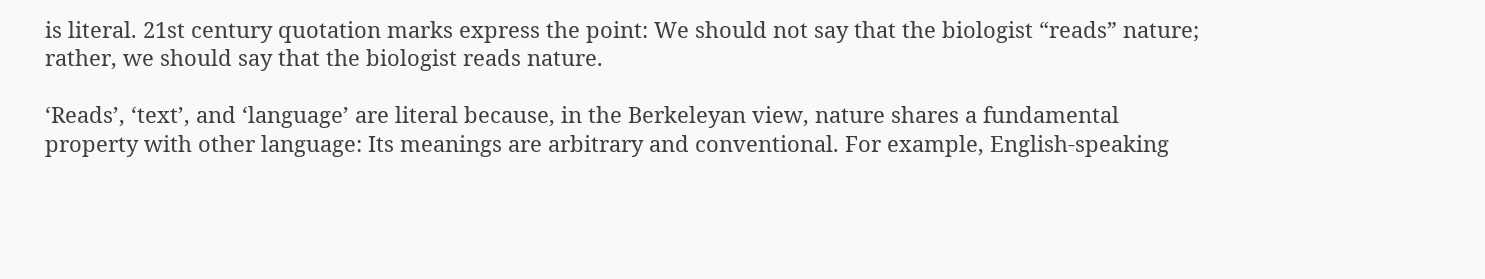is literal. 21st century quotation marks express the point: We should not say that the biologist “reads” nature; rather, we should say that the biologist reads nature.

‘Reads’, ‘text’, and ‘language’ are literal because, in the Berkeleyan view, nature shares a fundamental property with other language: Its meanings are arbitrary and conventional. For example, English-speaking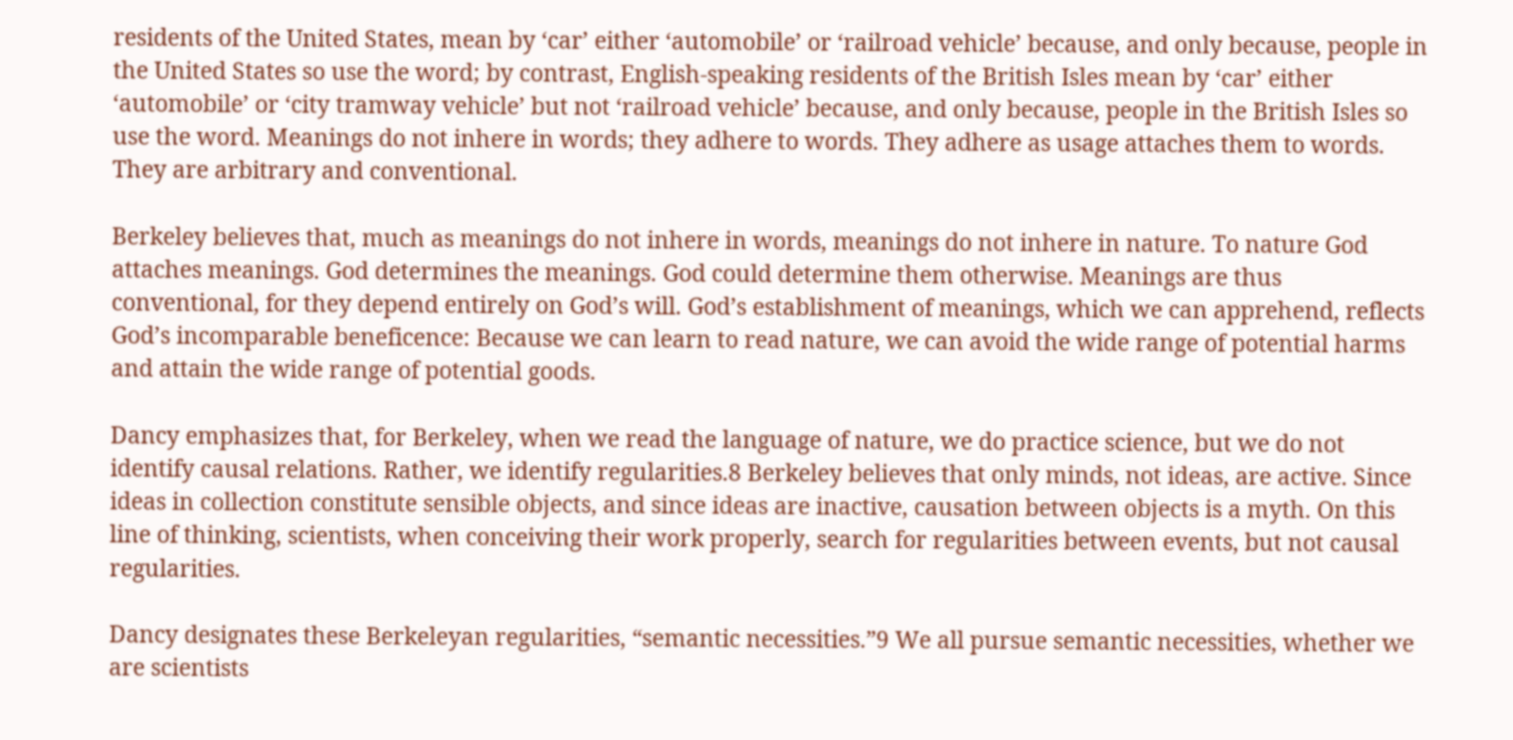residents of the United States, mean by ‘car’ either ‘automobile’ or ‘railroad vehicle’ because, and only because, people in the United States so use the word; by contrast, English-speaking residents of the British Isles mean by ‘car’ either ‘automobile’ or ‘city tramway vehicle’ but not ‘railroad vehicle’ because, and only because, people in the British Isles so use the word. Meanings do not inhere in words; they adhere to words. They adhere as usage attaches them to words. They are arbitrary and conventional.

Berkeley believes that, much as meanings do not inhere in words, meanings do not inhere in nature. To nature God attaches meanings. God determines the meanings. God could determine them otherwise. Meanings are thus conventional, for they depend entirely on God’s will. God’s establishment of meanings, which we can apprehend, reflects God’s incomparable beneficence: Because we can learn to read nature, we can avoid the wide range of potential harms and attain the wide range of potential goods.

Dancy emphasizes that, for Berkeley, when we read the language of nature, we do practice science, but we do not identify causal relations. Rather, we identify regularities.8 Berkeley believes that only minds, not ideas, are active. Since ideas in collection constitute sensible objects, and since ideas are inactive, causation between objects is a myth. On this line of thinking, scientists, when conceiving their work properly, search for regularities between events, but not causal regularities.

Dancy designates these Berkeleyan regularities, “semantic necessities.”9 We all pursue semantic necessities, whether we are scientists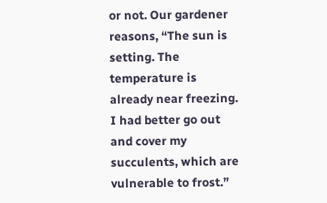or not. Our gardener reasons, “The sun is setting. The temperature is already near freezing. I had better go out and cover my succulents, which are vulnerable to frost.”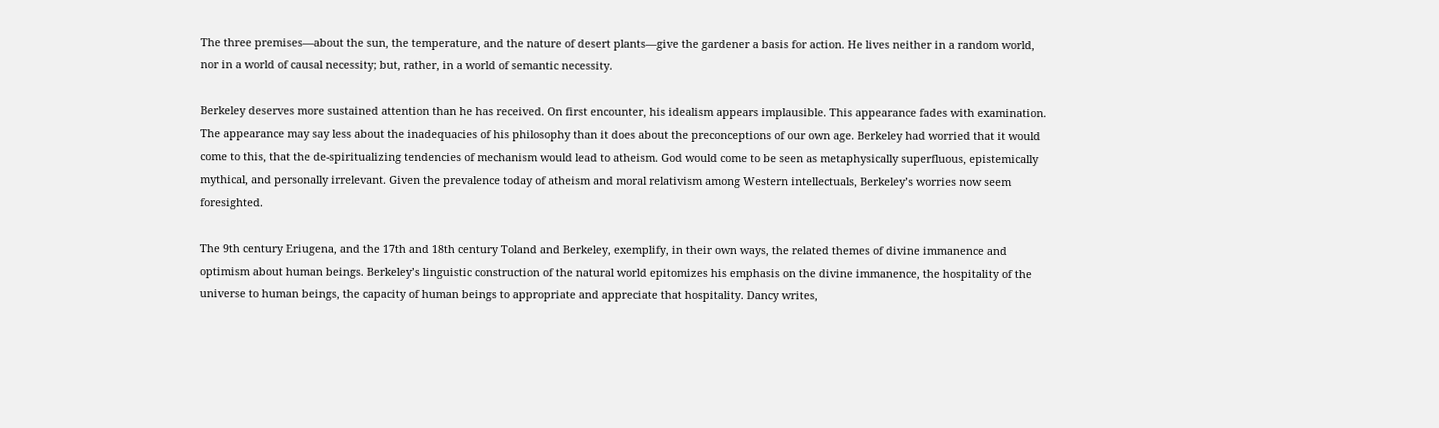The three premises—about the sun, the temperature, and the nature of desert plants—give the gardener a basis for action. He lives neither in a random world, nor in a world of causal necessity; but, rather, in a world of semantic necessity.

Berkeley deserves more sustained attention than he has received. On first encounter, his idealism appears implausible. This appearance fades with examination. The appearance may say less about the inadequacies of his philosophy than it does about the preconceptions of our own age. Berkeley had worried that it would come to this, that the de-spiritualizing tendencies of mechanism would lead to atheism. God would come to be seen as metaphysically superfluous, epistemically mythical, and personally irrelevant. Given the prevalence today of atheism and moral relativism among Western intellectuals, Berkeley’s worries now seem foresighted.

The 9th century Eriugena, and the 17th and 18th century Toland and Berkeley, exemplify, in their own ways, the related themes of divine immanence and optimism about human beings. Berkeley’s linguistic construction of the natural world epitomizes his emphasis on the divine immanence, the hospitality of the universe to human beings, the capacity of human beings to appropriate and appreciate that hospitality. Dancy writes,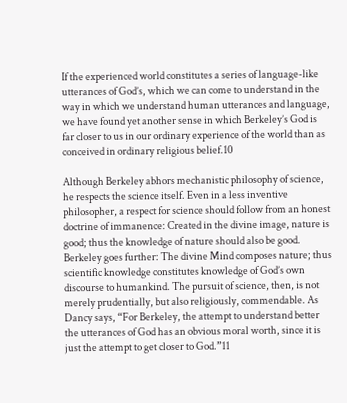If the experienced world constitutes a series of language-like utterances of God’s, which we can come to understand in the way in which we understand human utterances and language, we have found yet another sense in which Berkeley’s God is far closer to us in our ordinary experience of the world than as conceived in ordinary religious belief.10

Although Berkeley abhors mechanistic philosophy of science, he respects the science itself. Even in a less inventive philosopher, a respect for science should follow from an honest doctrine of immanence: Created in the divine image, nature is good; thus the knowledge of nature should also be good. Berkeley goes further: The divine Mind composes nature; thus scientific knowledge constitutes knowledge of God’s own discourse to humankind. The pursuit of science, then, is not merely prudentially, but also religiously, commendable. As Dancy says, “For Berkeley, the attempt to understand better the utterances of God has an obvious moral worth, since it is just the attempt to get closer to God.”11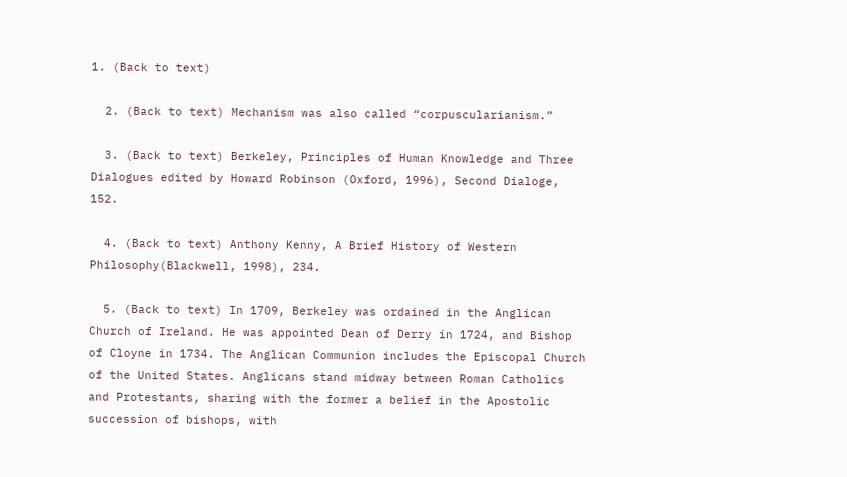1. (Back to text)

  2. (Back to text) Mechanism was also called “corpuscularianism.”

  3. (Back to text) Berkeley, Principles of Human Knowledge and Three Dialogues edited by Howard Robinson (Oxford, 1996), Second Dialoge, 152.

  4. (Back to text) Anthony Kenny, A Brief History of Western Philosophy(Blackwell, 1998), 234.

  5. (Back to text) In 1709, Berkeley was ordained in the Anglican Church of Ireland. He was appointed Dean of Derry in 1724, and Bishop of Cloyne in 1734. The Anglican Communion includes the Episcopal Church of the United States. Anglicans stand midway between Roman Catholics and Protestants, sharing with the former a belief in the Apostolic succession of bishops, with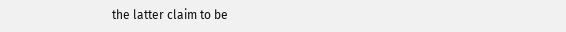the latter claim to be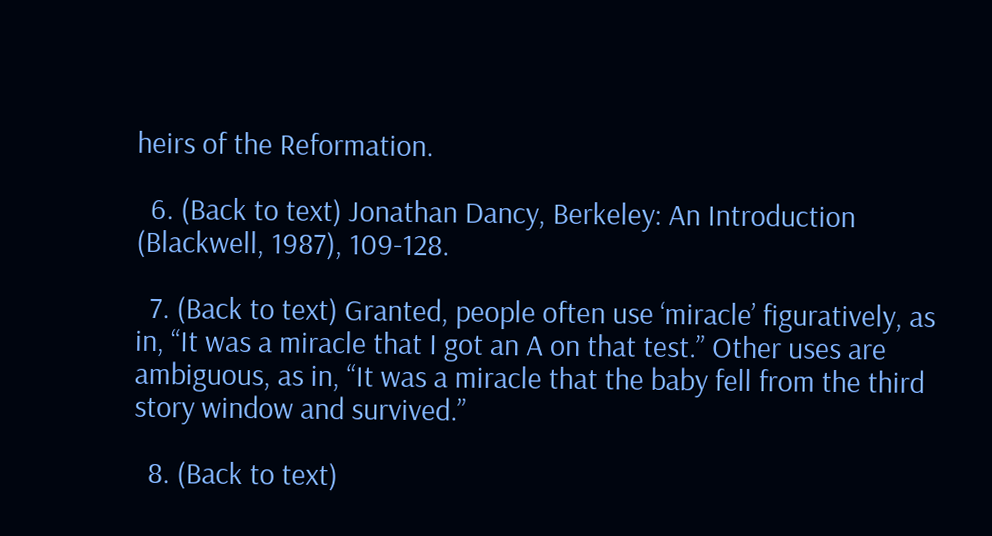heirs of the Reformation.

  6. (Back to text) Jonathan Dancy, Berkeley: An Introduction (Blackwell, 1987), 109-128.

  7. (Back to text) Granted, people often use ‘miracle’ figuratively, as in, “It was a miracle that I got an A on that test.” Other uses are ambiguous, as in, “It was a miracle that the baby fell from the third story window and survived.”

  8. (Back to text)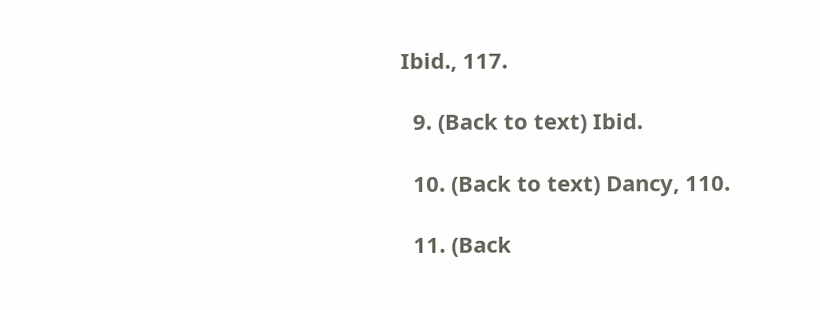Ibid., 117.

  9. (Back to text) Ibid.

  10. (Back to text) Dancy, 110.

  11. (Back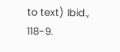to text) Ibid., 118-9.